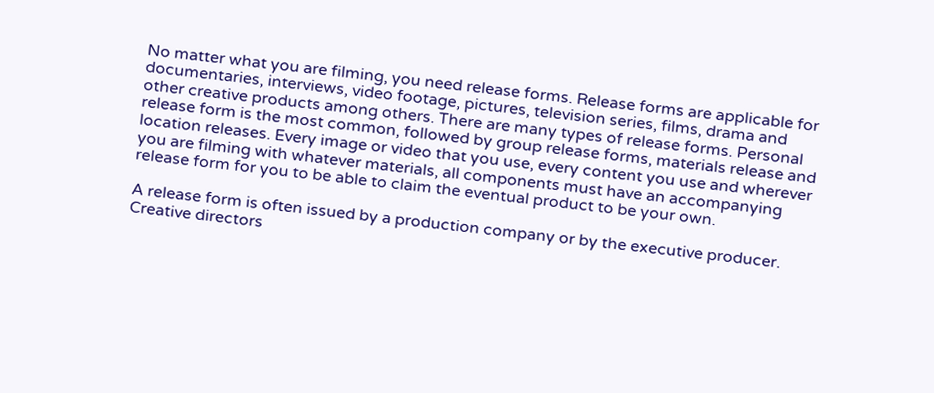No matter what you are filming, you need release forms. Release forms are applicable for documentaries, interviews, video footage, pictures, television series, films, drama and other creative products among others. There are many types of release forms. Personal release form is the most common, followed by group release forms, materials release and location releases. Every image or video that you use, every content you use and wherever you are filming with whatever materials, all components must have an accompanying release form for you to be able to claim the eventual product to be your own.

A release form is often issued by a production company or by the executive producer. Creative directors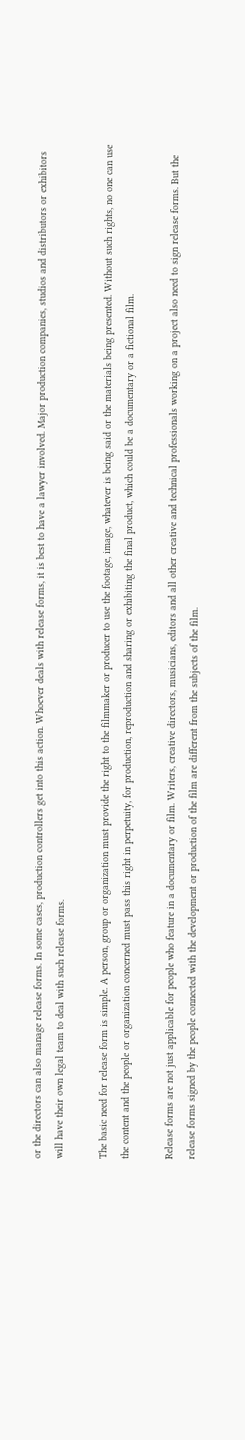or the directors can also manage release forms. In some cases, production controllers get into this action. Whoever deals with release forms, it is best to have a lawyer involved. Major production companies, studios and distributors or exhibitors will have their own legal team to deal with such release forms.

The basic need for release form is simple. A person, group or organization must provide the right to the filmmaker or producer to use the footage, image, whatever is being said or the materials being presented. Without such rights, no one can use the content and the people or organization concerned must pass this right in perpetuity, for production, reproduction and sharing or exhibiting the final product, which could be a documentary or a fictional film.

Release forms are not just applicable for people who feature in a documentary or film. Writers, creative directors, musicians, editors and all other creative and technical professionals working on a project also need to sign release forms. But the release forms signed by the people connected with the development or production of the film are different from the subjects of the film.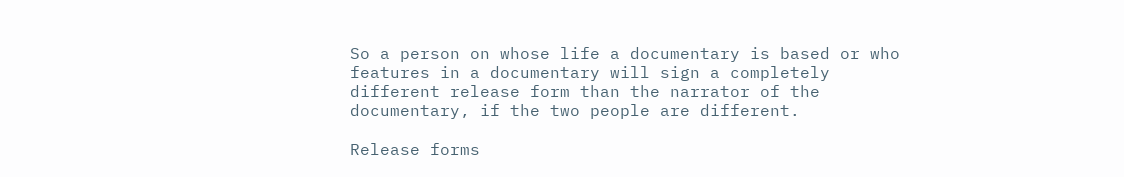So a person on whose life a documentary is based or who features in a documentary will sign a completely different release form than the narrator of the documentary, if the two people are different.

Release forms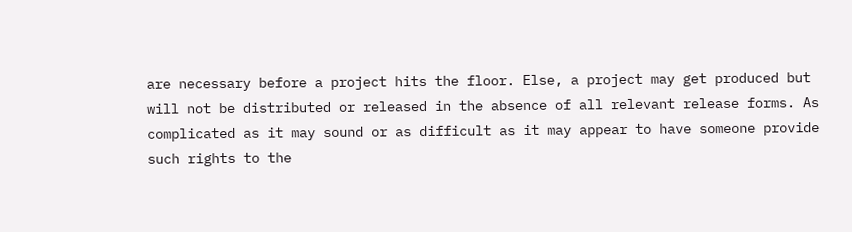are necessary before a project hits the floor. Else, a project may get produced but will not be distributed or released in the absence of all relevant release forms. As complicated as it may sound or as difficult as it may appear to have someone provide such rights to the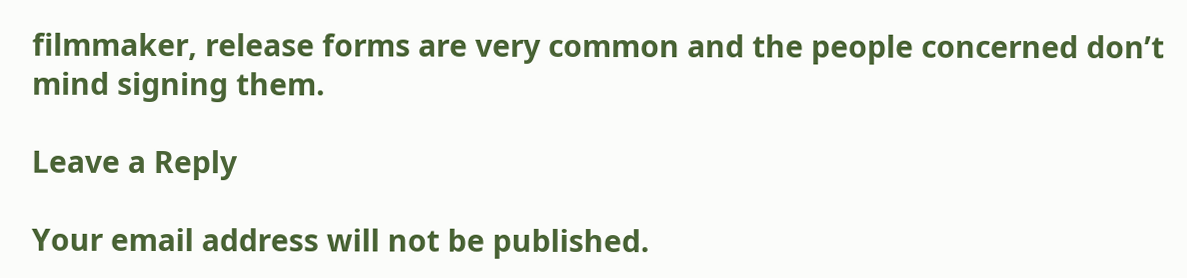filmmaker, release forms are very common and the people concerned don’t mind signing them.

Leave a Reply

Your email address will not be published.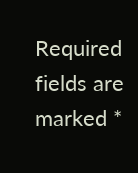Required fields are marked *